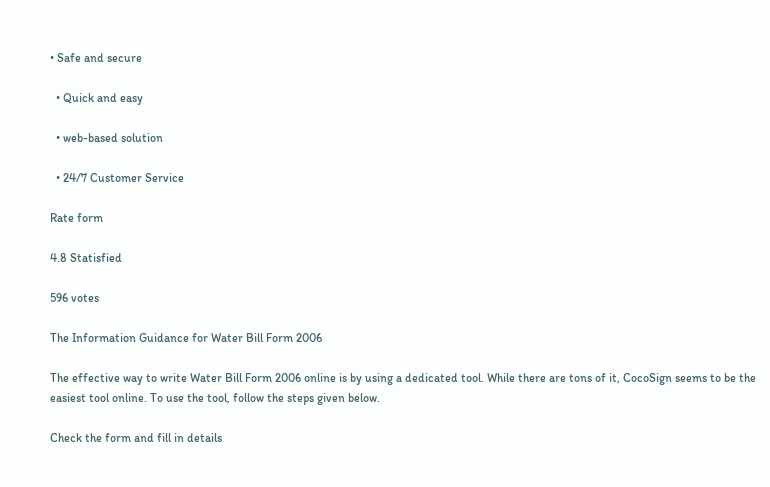• Safe and secure

  • Quick and easy

  • web-based solution

  • 24/7 Customer Service

Rate form

4.8 Statisfied

596 votes

The Information Guidance for Water Bill Form 2006

The effective way to write Water Bill Form 2006 online is by using a dedicated tool. While there are tons of it, CocoSign seems to be the easiest tool online. To use the tool, follow the steps given below.

Check the form and fill in details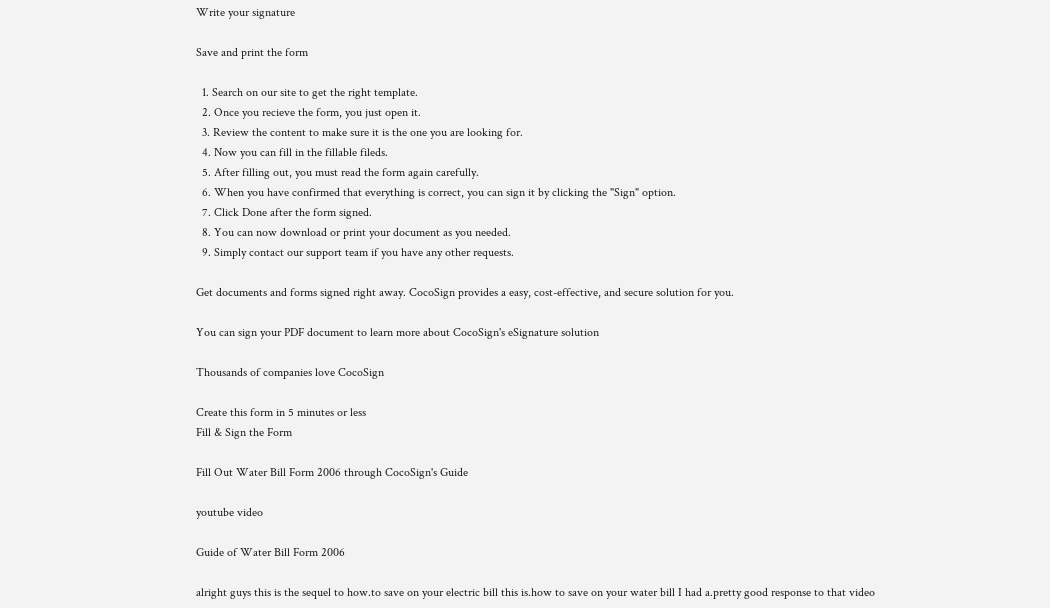Write your signature

Save and print the form

  1. Search on our site to get the right template.
  2. Once you recieve the form, you just open it.
  3. Review the content to make sure it is the one you are looking for.
  4. Now you can fill in the fillable fileds.
  5. After filling out, you must read the form again carefully.
  6. When you have confirmed that everything is correct, you can sign it by clicking the "Sign" option.
  7. Click Done after the form signed.
  8. You can now download or print your document as you needed.
  9. Simply contact our support team if you have any other requests.

Get documents and forms signed right away. CocoSign provides a easy, cost-effective, and secure solution for you.

You can sign your PDF document to learn more about CocoSign's eSignature solution

Thousands of companies love CocoSign

Create this form in 5 minutes or less
Fill & Sign the Form

Fill Out Water Bill Form 2006 through CocoSign's Guide

youtube video

Guide of Water Bill Form 2006

alright guys this is the sequel to how.to save on your electric bill this is.how to save on your water bill I had a.pretty good response to that video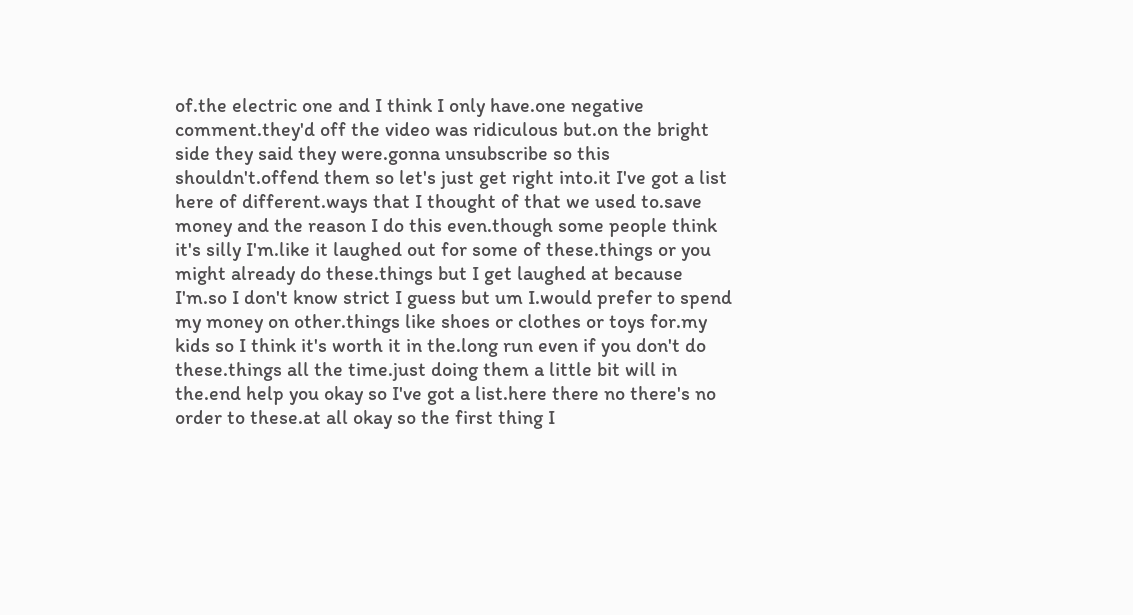of.the electric one and I think I only have.one negative comment.they'd off the video was ridiculous but.on the bright side they said they were.gonna unsubscribe so this shouldn't.offend them so let's just get right into.it I've got a list here of different.ways that I thought of that we used to.save money and the reason I do this even.though some people think it's silly I'm.like it laughed out for some of these.things or you might already do these.things but I get laughed at because I'm.so I don't know strict I guess but um I.would prefer to spend my money on other.things like shoes or clothes or toys for.my kids so I think it's worth it in the.long run even if you don't do these.things all the time.just doing them a little bit will in the.end help you okay so I've got a list.here there no there's no order to these.at all okay so the first thing I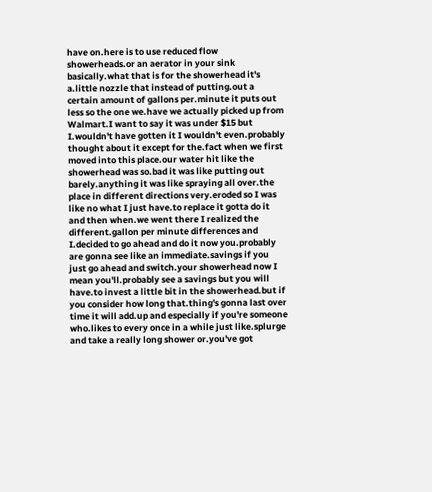have on.here is to use reduced flow showerheads.or an aerator in your sink basically.what that is for the showerhead it's a.little nozzle that instead of putting.out a certain amount of gallons per.minute it puts out less so the one we.have we actually picked up from Walmart.I want to say it was under $15 but I.wouldn't have gotten it I wouldn't even.probably thought about it except for the.fact when we first moved into this place.our water hit like the showerhead was so.bad it was like putting out barely.anything it was like spraying all over.the place in different directions very.eroded so I was like no what I just have.to replace it gotta do it and then when.we went there I realized the different.gallon per minute differences and I.decided to go ahead and do it now you.probably are gonna see like an immediate.savings if you just go ahead and switch.your showerhead now I mean you'll.probably see a savings but you will have.to invest a little bit in the showerhead.but if you consider how long that.thing's gonna last over time it will add.up and especially if you're someone who.likes to every once in a while just like.splurge and take a really long shower or.you've got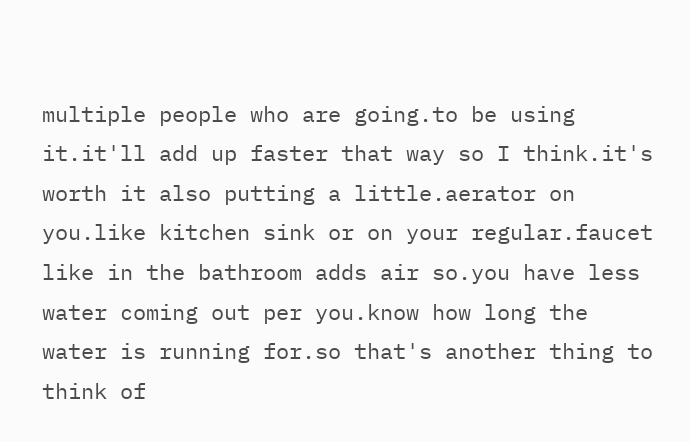multiple people who are going.to be using it.it'll add up faster that way so I think.it's worth it also putting a little.aerator on you.like kitchen sink or on your regular.faucet like in the bathroom adds air so.you have less water coming out per you.know how long the water is running for.so that's another thing to think of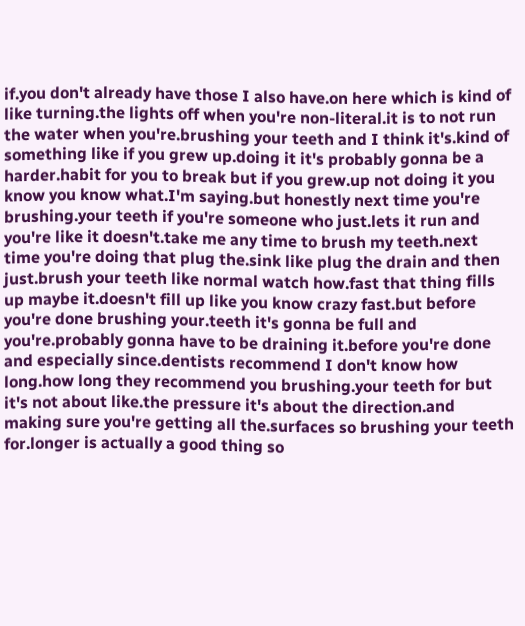if.you don't already have those I also have.on here which is kind of like turning.the lights off when you're non-literal.it is to not run the water when you're.brushing your teeth and I think it's.kind of something like if you grew up.doing it it's probably gonna be a harder.habit for you to break but if you grew.up not doing it you know you know what.I'm saying.but honestly next time you're brushing.your teeth if you're someone who just.lets it run and you're like it doesn't.take me any time to brush my teeth.next time you're doing that plug the.sink like plug the drain and then just.brush your teeth like normal watch how.fast that thing fills up maybe it.doesn't fill up like you know crazy fast.but before you're done brushing your.teeth it's gonna be full and you're.probably gonna have to be draining it.before you're done and especially since.dentists recommend I don't know how long.how long they recommend you brushing.your teeth for but it's not about like.the pressure it's about the direction.and making sure you're getting all the.surfaces so brushing your teeth for.longer is actually a good thing so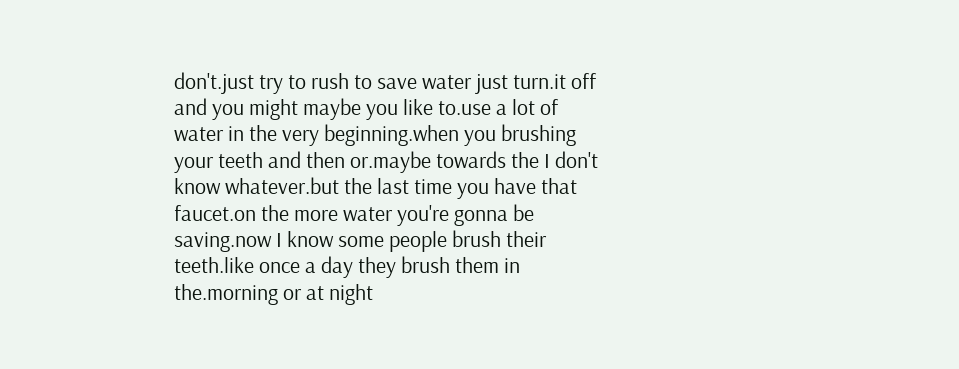don't.just try to rush to save water just turn.it off and you might maybe you like to.use a lot of water in the very beginning.when you brushing your teeth and then or.maybe towards the I don't know whatever.but the last time you have that faucet.on the more water you're gonna be saving.now I know some people brush their teeth.like once a day they brush them in the.morning or at night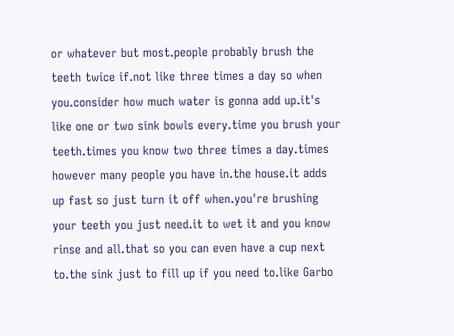or whatever but most.people probably brush the teeth twice if.not like three times a day so when you.consider how much water is gonna add up.it's like one or two sink bowls every.time you brush your teeth.times you know two three times a day.times however many people you have in.the house.it adds up fast so just turn it off when.you're brushing your teeth you just need.it to wet it and you know rinse and all.that so you can even have a cup next to.the sink just to fill up if you need to.like Garbo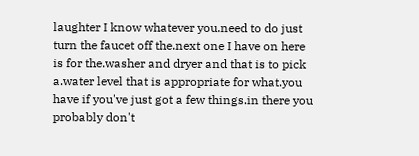laughter I know whatever you.need to do just turn the faucet off the.next one I have on here is for the.washer and dryer and that is to pick a.water level that is appropriate for what.you have if you've just got a few things.in there you probably don't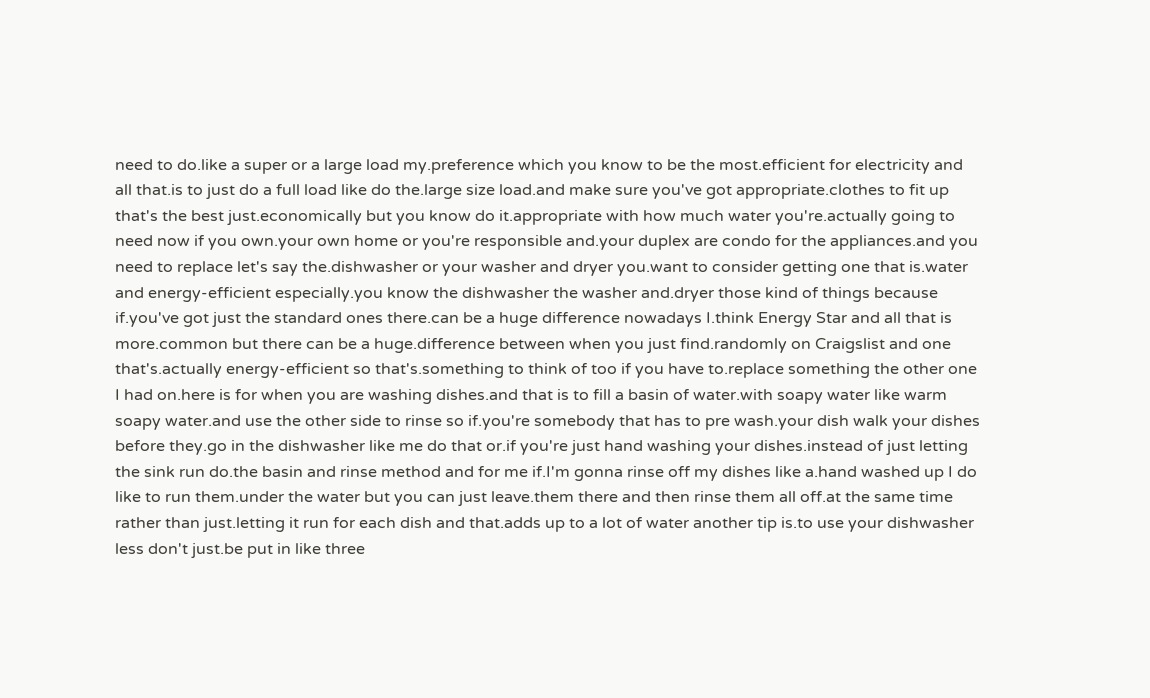need to do.like a super or a large load my.preference which you know to be the most.efficient for electricity and all that.is to just do a full load like do the.large size load.and make sure you've got appropriate.clothes to fit up that's the best just.economically but you know do it.appropriate with how much water you're.actually going to need now if you own.your own home or you're responsible and.your duplex are condo for the appliances.and you need to replace let's say the.dishwasher or your washer and dryer you.want to consider getting one that is.water and energy-efficient especially.you know the dishwasher the washer and.dryer those kind of things because if.you've got just the standard ones there.can be a huge difference nowadays I.think Energy Star and all that is more.common but there can be a huge.difference between when you just find.randomly on Craigslist and one that's.actually energy-efficient so that's.something to think of too if you have to.replace something the other one I had on.here is for when you are washing dishes.and that is to fill a basin of water.with soapy water like warm soapy water.and use the other side to rinse so if.you're somebody that has to pre wash.your dish walk your dishes before they.go in the dishwasher like me do that or.if you're just hand washing your dishes.instead of just letting the sink run do.the basin and rinse method and for me if.I'm gonna rinse off my dishes like a.hand washed up I do like to run them.under the water but you can just leave.them there and then rinse them all off.at the same time rather than just.letting it run for each dish and that.adds up to a lot of water another tip is.to use your dishwasher less don't just.be put in like three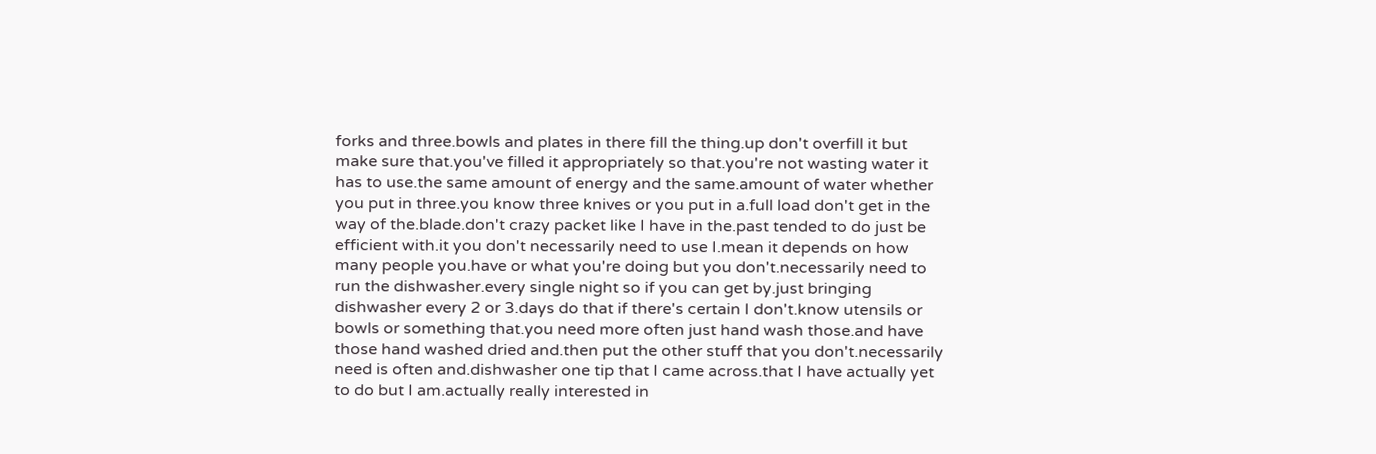forks and three.bowls and plates in there fill the thing.up don't overfill it but make sure that.you've filled it appropriately so that.you're not wasting water it has to use.the same amount of energy and the same.amount of water whether you put in three.you know three knives or you put in a.full load don't get in the way of the.blade.don't crazy packet like I have in the.past tended to do just be efficient with.it you don't necessarily need to use I.mean it depends on how many people you.have or what you're doing but you don't.necessarily need to run the dishwasher.every single night so if you can get by.just bringing dishwasher every 2 or 3.days do that if there's certain I don't.know utensils or bowls or something that.you need more often just hand wash those.and have those hand washed dried and.then put the other stuff that you don't.necessarily need is often and.dishwasher one tip that I came across.that I have actually yet to do but I am.actually really interested in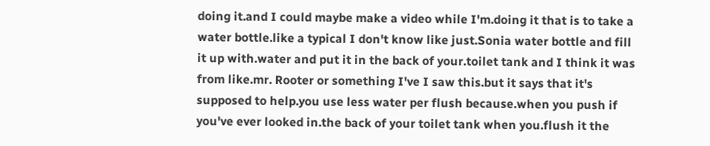doing it.and I could maybe make a video while I'm.doing it that is to take a water bottle.like a typical I don't know like just.Sonia water bottle and fill it up with.water and put it in the back of your.toilet tank and I think it was from like.mr. Rooter or something I've I saw this.but it says that it's supposed to help.you use less water per flush because.when you push if you've ever looked in.the back of your toilet tank when you.flush it the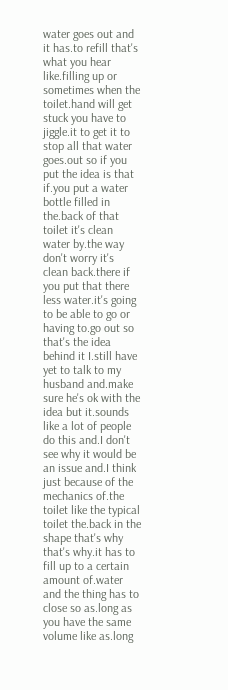water goes out and it has.to refill that's what you hear like.filling up or sometimes when the toilet.hand will get stuck you have to jiggle.it to get it to stop all that water goes.out so if you put the idea is that if.you put a water bottle filled in the.back of that toilet it's clean water by.the way don't worry it's clean back.there if you put that there less water.it's going to be able to go or having to.go out so that's the idea behind it I.still have yet to talk to my husband and.make sure he's ok with the idea but it.sounds like a lot of people do this and.I don't see why it would be an issue and.I think just because of the mechanics of.the toilet like the typical toilet the.back in the shape that's why that's why.it has to fill up to a certain amount of.water and the thing has to close so as.long as you have the same volume like as.long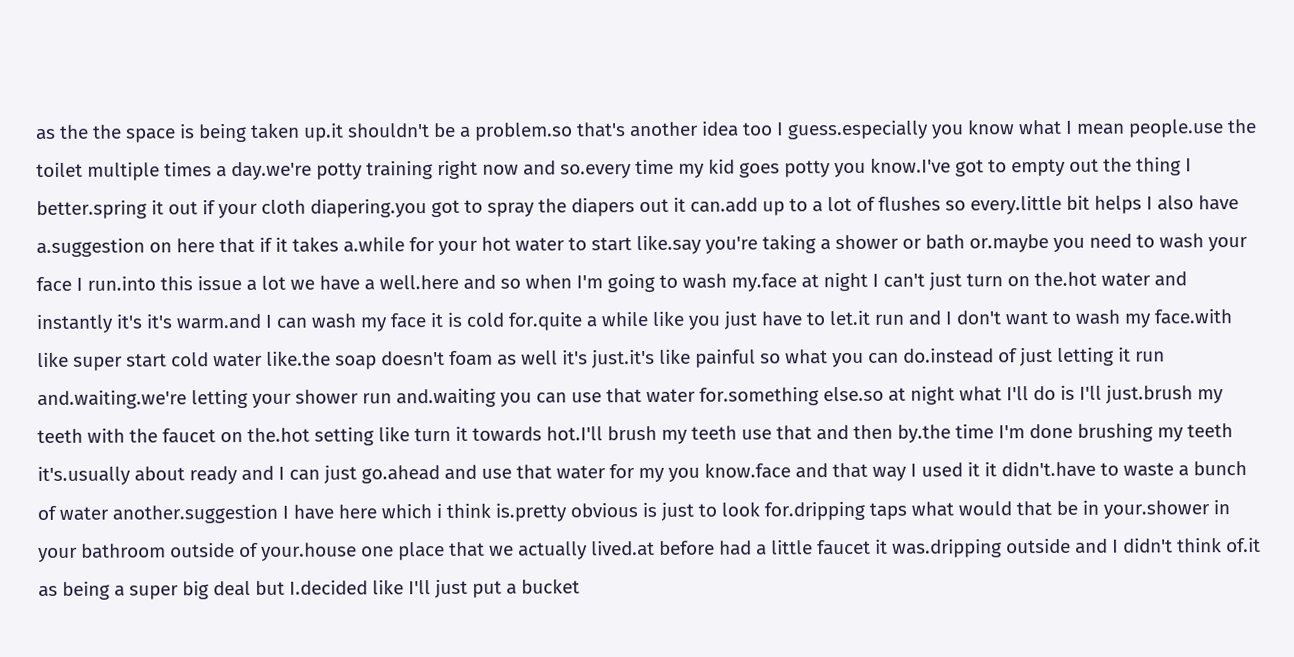as the the space is being taken up.it shouldn't be a problem.so that's another idea too I guess.especially you know what I mean people.use the toilet multiple times a day.we're potty training right now and so.every time my kid goes potty you know.I've got to empty out the thing I better.spring it out if your cloth diapering.you got to spray the diapers out it can.add up to a lot of flushes so every.little bit helps I also have a.suggestion on here that if it takes a.while for your hot water to start like.say you're taking a shower or bath or.maybe you need to wash your face I run.into this issue a lot we have a well.here and so when I'm going to wash my.face at night I can't just turn on the.hot water and instantly it's it's warm.and I can wash my face it is cold for.quite a while like you just have to let.it run and I don't want to wash my face.with like super start cold water like.the soap doesn't foam as well it's just.it's like painful so what you can do.instead of just letting it run and.waiting.we're letting your shower run and.waiting you can use that water for.something else.so at night what I'll do is I'll just.brush my teeth with the faucet on the.hot setting like turn it towards hot.I'll brush my teeth use that and then by.the time I'm done brushing my teeth it's.usually about ready and I can just go.ahead and use that water for my you know.face and that way I used it it didn't.have to waste a bunch of water another.suggestion I have here which i think is.pretty obvious is just to look for.dripping taps what would that be in your.shower in your bathroom outside of your.house one place that we actually lived.at before had a little faucet it was.dripping outside and I didn't think of.it as being a super big deal but I.decided like I'll just put a bucket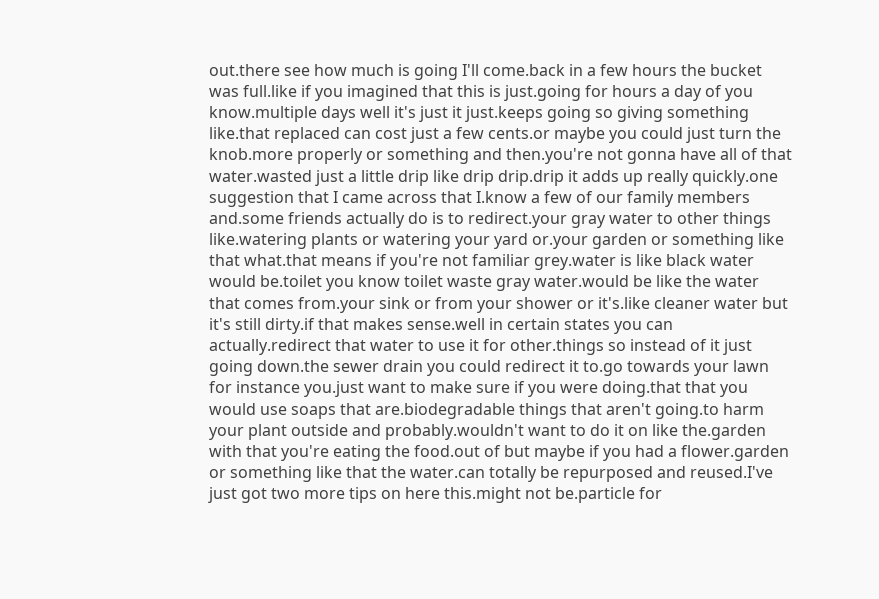out.there see how much is going I'll come.back in a few hours the bucket was full.like if you imagined that this is just.going for hours a day of you know.multiple days well it's just it just.keeps going so giving something like.that replaced can cost just a few cents.or maybe you could just turn the knob.more properly or something and then.you're not gonna have all of that water.wasted just a little drip like drip drip.drip it adds up really quickly.one suggestion that I came across that I.know a few of our family members and.some friends actually do is to redirect.your gray water to other things like.watering plants or watering your yard or.your garden or something like that what.that means if you're not familiar grey.water is like black water would be.toilet you know toilet waste gray water.would be like the water that comes from.your sink or from your shower or it's.like cleaner water but it's still dirty.if that makes sense.well in certain states you can actually.redirect that water to use it for other.things so instead of it just going down.the sewer drain you could redirect it to.go towards your lawn for instance you.just want to make sure if you were doing.that that you would use soaps that are.biodegradable things that aren't going.to harm your plant outside and probably.wouldn't want to do it on like the.garden with that you're eating the food.out of but maybe if you had a flower.garden or something like that the water.can totally be repurposed and reused.I've just got two more tips on here this.might not be.particle for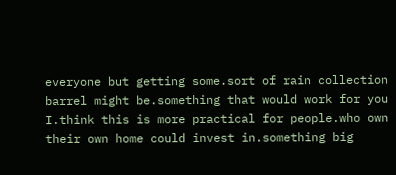everyone but getting some.sort of rain collection barrel might be.something that would work for you I.think this is more practical for people.who own their own home could invest in.something big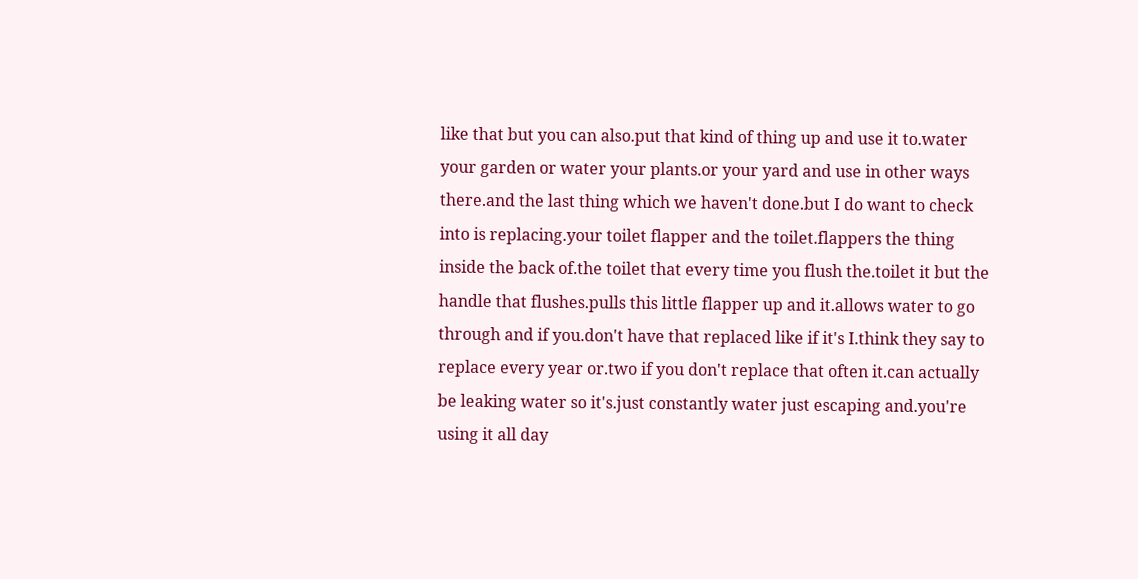like that but you can also.put that kind of thing up and use it to.water your garden or water your plants.or your yard and use in other ways there.and the last thing which we haven't done.but I do want to check into is replacing.your toilet flapper and the toilet.flappers the thing inside the back of.the toilet that every time you flush the.toilet it but the handle that flushes.pulls this little flapper up and it.allows water to go through and if you.don't have that replaced like if it's I.think they say to replace every year or.two if you don't replace that often it.can actually be leaking water so it's.just constantly water just escaping and.you're using it all day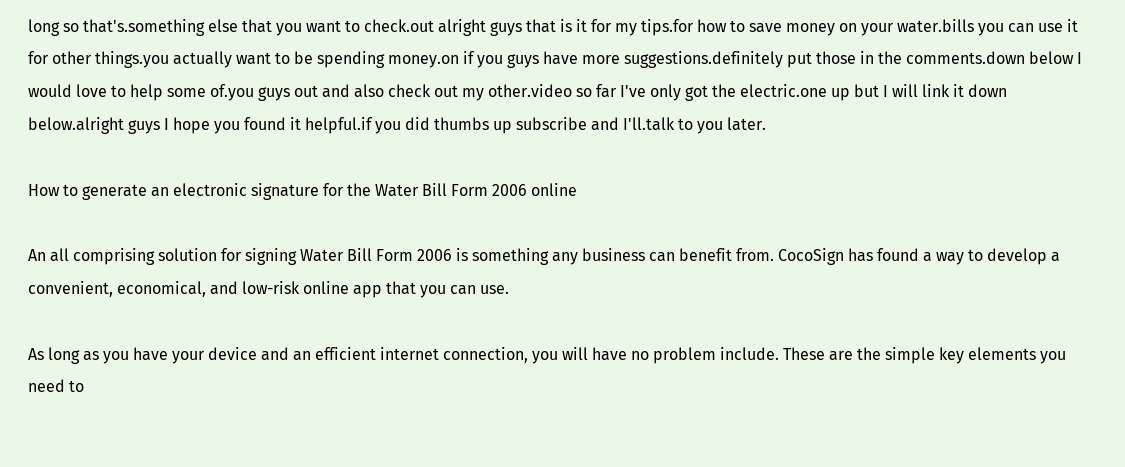long so that's.something else that you want to check.out alright guys that is it for my tips.for how to save money on your water.bills you can use it for other things.you actually want to be spending money.on if you guys have more suggestions.definitely put those in the comments.down below I would love to help some of.you guys out and also check out my other.video so far I've only got the electric.one up but I will link it down below.alright guys I hope you found it helpful.if you did thumbs up subscribe and I'll.talk to you later.

How to generate an electronic signature for the Water Bill Form 2006 online

An all comprising solution for signing Water Bill Form 2006 is something any business can benefit from. CocoSign has found a way to develop a convenient, economical, and low-risk online app that you can use.

As long as you have your device and an efficient internet connection, you will have no problem include. These are the simple key elements you need to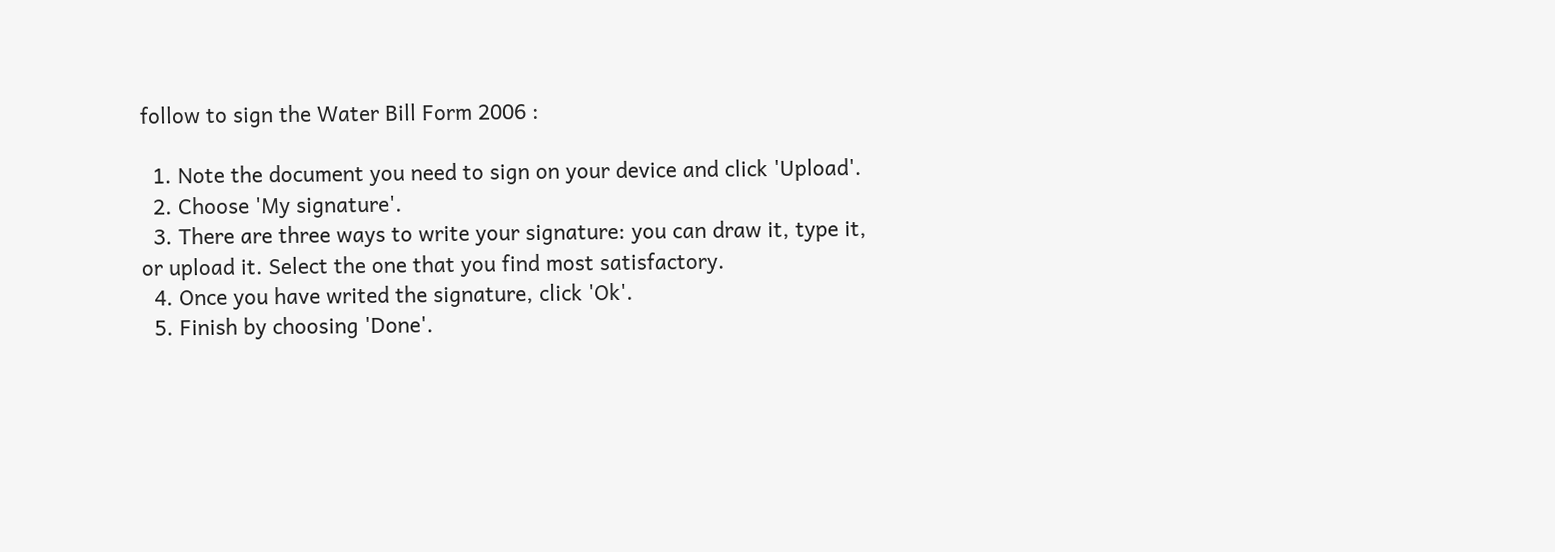follow to sign the Water Bill Form 2006 :

  1. Note the document you need to sign on your device and click 'Upload'.
  2. Choose 'My signature'.
  3. There are three ways to write your signature: you can draw it, type it, or upload it. Select the one that you find most satisfactory.
  4. Once you have writed the signature, click 'Ok'.
  5. Finish by choosing 'Done'.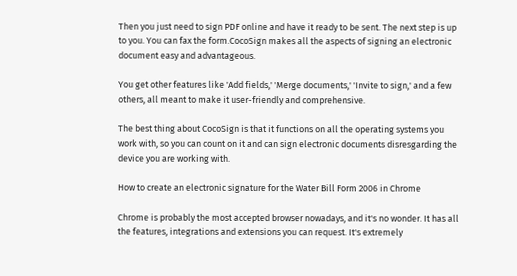Then you just need to sign PDF online and have it ready to be sent. The next step is up to you. You can fax the form.CocoSign makes all the aspects of signing an electronic document easy and advantageous.

You get other features like 'Add fields,' 'Merge documents,' 'Invite to sign,' and a few others, all meant to make it user-friendly and comprehensive.

The best thing about CocoSign is that it functions on all the operating systems you work with, so you can count on it and can sign electronic documents disresgarding the device you are working with.

How to create an electronic signature for the Water Bill Form 2006 in Chrome

Chrome is probably the most accepted browser nowadays, and it's no wonder. It has all the features, integrations and extensions you can request. It's extremely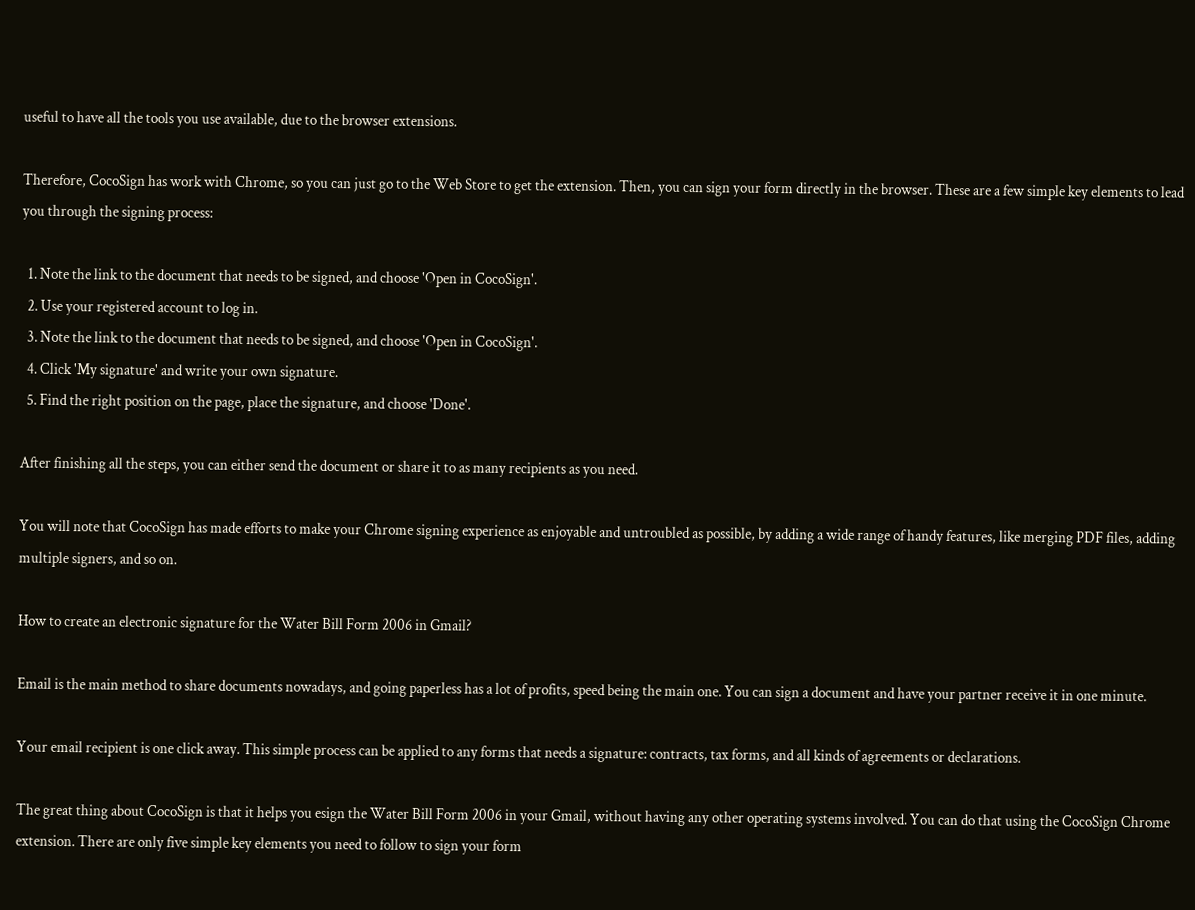useful to have all the tools you use available, due to the browser extensions.

Therefore, CocoSign has work with Chrome, so you can just go to the Web Store to get the extension. Then, you can sign your form directly in the browser. These are a few simple key elements to lead you through the signing process:

  1. Note the link to the document that needs to be signed, and choose 'Open in CocoSign'.
  2. Use your registered account to log in.
  3. Note the link to the document that needs to be signed, and choose 'Open in CocoSign'.
  4. Click 'My signature' and write your own signature.
  5. Find the right position on the page, place the signature, and choose 'Done'.

After finishing all the steps, you can either send the document or share it to as many recipients as you need.

You will note that CocoSign has made efforts to make your Chrome signing experience as enjoyable and untroubled as possible, by adding a wide range of handy features, like merging PDF files, adding multiple signers, and so on.

How to create an electronic signature for the Water Bill Form 2006 in Gmail?

Email is the main method to share documents nowadays, and going paperless has a lot of profits, speed being the main one. You can sign a document and have your partner receive it in one minute.

Your email recipient is one click away. This simple process can be applied to any forms that needs a signature: contracts, tax forms, and all kinds of agreements or declarations.

The great thing about CocoSign is that it helps you esign the Water Bill Form 2006 in your Gmail, without having any other operating systems involved. You can do that using the CocoSign Chrome extension. There are only five simple key elements you need to follow to sign your form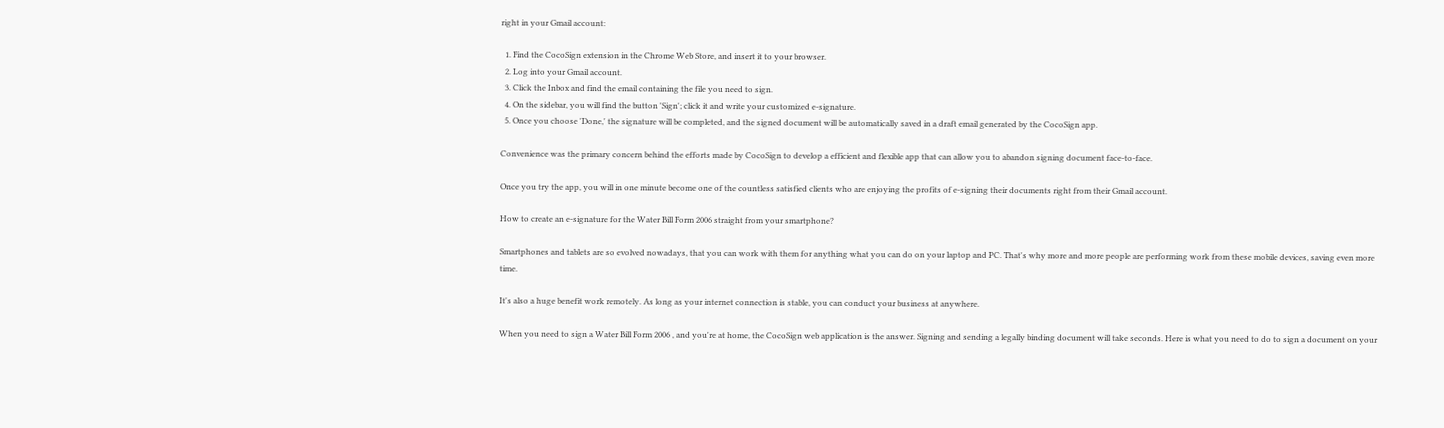right in your Gmail account:

  1. Find the CocoSign extension in the Chrome Web Store, and insert it to your browser.
  2. Log into your Gmail account.
  3. Click the Inbox and find the email containing the file you need to sign.
  4. On the sidebar, you will find the button 'Sign'; click it and write your customized e-signature.
  5. Once you choose 'Done,' the signature will be completed, and the signed document will be automatically saved in a draft email generated by the CocoSign app.

Convenience was the primary concern behind the efforts made by CocoSign to develop a efficient and flexible app that can allow you to abandon signing document face-to-face.

Once you try the app, you will in one minute become one of the countless satisfied clients who are enjoying the profits of e-signing their documents right from their Gmail account.

How to create an e-signature for the Water Bill Form 2006 straight from your smartphone?

Smartphones and tablets are so evolved nowadays, that you can work with them for anything what you can do on your laptop and PC. That's why more and more people are performing work from these mobile devices, saving even more time.

It's also a huge benefit work remotely. As long as your internet connection is stable, you can conduct your business at anywhere.

When you need to sign a Water Bill Form 2006 , and you're at home, the CocoSign web application is the answer. Signing and sending a legally binding document will take seconds. Here is what you need to do to sign a document on your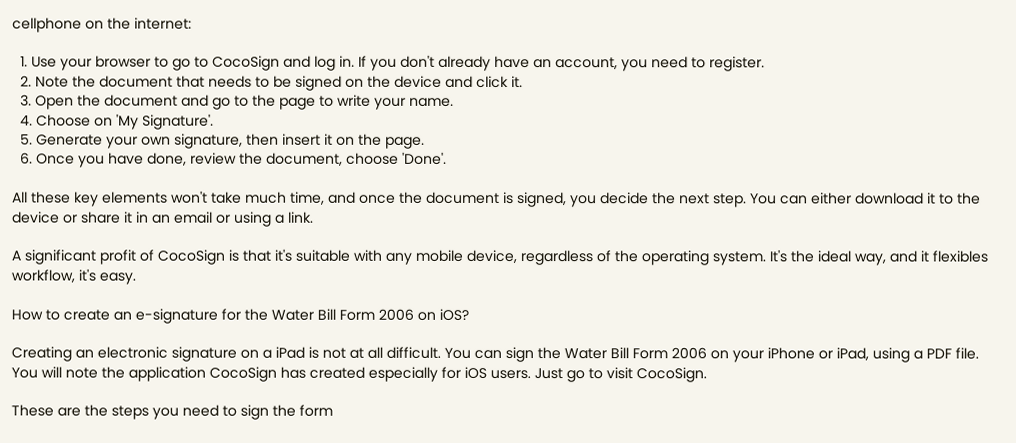cellphone on the internet:

  1. Use your browser to go to CocoSign and log in. If you don't already have an account, you need to register.
  2. Note the document that needs to be signed on the device and click it.
  3. Open the document and go to the page to write your name.
  4. Choose on 'My Signature'.
  5. Generate your own signature, then insert it on the page.
  6. Once you have done, review the document, choose 'Done'.

All these key elements won't take much time, and once the document is signed, you decide the next step. You can either download it to the device or share it in an email or using a link.

A significant profit of CocoSign is that it's suitable with any mobile device, regardless of the operating system. It's the ideal way, and it flexibles workflow, it's easy.

How to create an e-signature for the Water Bill Form 2006 on iOS?

Creating an electronic signature on a iPad is not at all difficult. You can sign the Water Bill Form 2006 on your iPhone or iPad, using a PDF file. You will note the application CocoSign has created especially for iOS users. Just go to visit CocoSign.

These are the steps you need to sign the form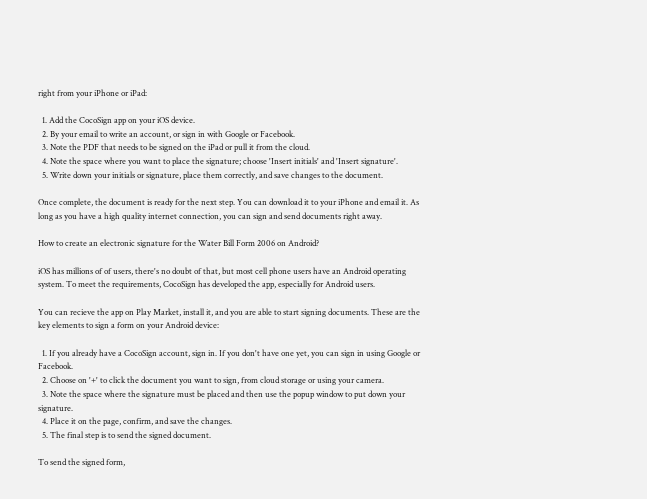right from your iPhone or iPad:

  1. Add the CocoSign app on your iOS device.
  2. By your email to write an account, or sign in with Google or Facebook.
  3. Note the PDF that needs to be signed on the iPad or pull it from the cloud.
  4. Note the space where you want to place the signature; choose 'Insert initials' and 'Insert signature'.
  5. Write down your initials or signature, place them correctly, and save changes to the document.

Once complete, the document is ready for the next step. You can download it to your iPhone and email it. As long as you have a high quality internet connection, you can sign and send documents right away.

How to create an electronic signature for the Water Bill Form 2006 on Android?

iOS has millions of of users, there's no doubt of that, but most cell phone users have an Android operating system. To meet the requirements, CocoSign has developed the app, especially for Android users.

You can recieve the app on Play Market, install it, and you are able to start signing documents. These are the key elements to sign a form on your Android device:

  1. If you already have a CocoSign account, sign in. If you don't have one yet, you can sign in using Google or Facebook.
  2. Choose on '+' to click the document you want to sign, from cloud storage or using your camera.
  3. Note the space where the signature must be placed and then use the popup window to put down your signature.
  4. Place it on the page, confirm, and save the changes.
  5. The final step is to send the signed document.

To send the signed form,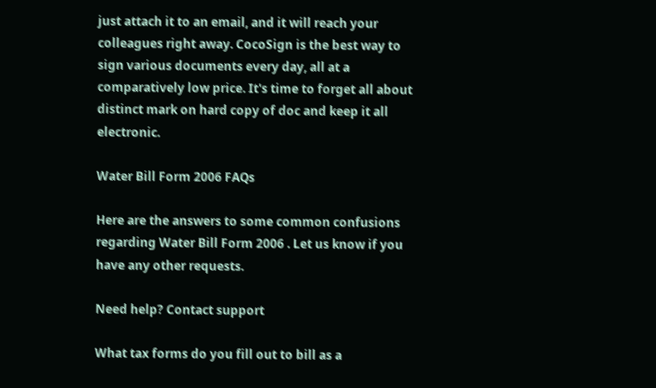just attach it to an email, and it will reach your colleagues right away. CocoSign is the best way to sign various documents every day, all at a comparatively low price. It's time to forget all about distinct mark on hard copy of doc and keep it all electronic.

Water Bill Form 2006 FAQs

Here are the answers to some common confusions regarding Water Bill Form 2006 . Let us know if you have any other requests.

Need help? Contact support

What tax forms do you fill out to bill as a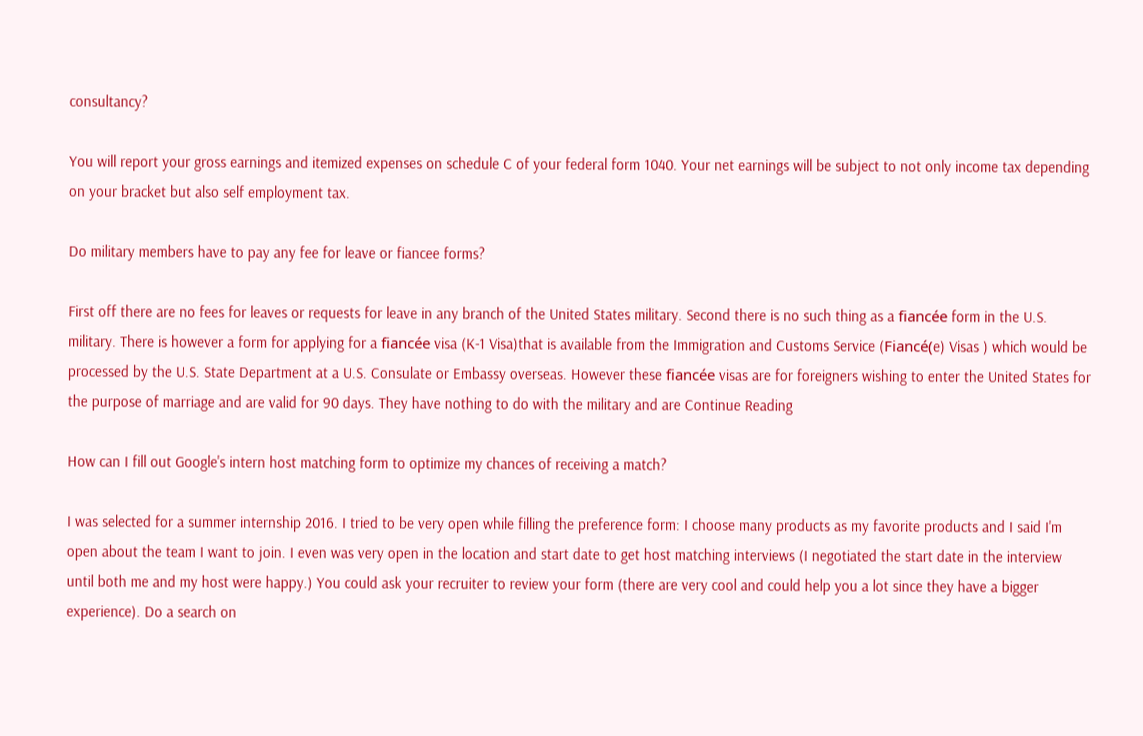consultancy?

You will report your gross earnings and itemized expenses on schedule C of your federal form 1040. Your net earnings will be subject to not only income tax depending on your bracket but also self employment tax.

Do military members have to pay any fee for leave or fiancee forms?

First off there are no fees for leaves or requests for leave in any branch of the United States military. Second there is no such thing as a fiancée form in the U.S. military. There is however a form for applying for a fiancée visa (K-1 Visa)that is available from the Immigration and Customs Service (Fiancé(e) Visas ) which would be processed by the U.S. State Department at a U.S. Consulate or Embassy overseas. However these fiancée visas are for foreigners wishing to enter the United States for the purpose of marriage and are valid for 90 days. They have nothing to do with the military and are Continue Reading

How can I fill out Google's intern host matching form to optimize my chances of receiving a match?

I was selected for a summer internship 2016. I tried to be very open while filling the preference form: I choose many products as my favorite products and I said I'm open about the team I want to join. I even was very open in the location and start date to get host matching interviews (I negotiated the start date in the interview until both me and my host were happy.) You could ask your recruiter to review your form (there are very cool and could help you a lot since they have a bigger experience). Do a search on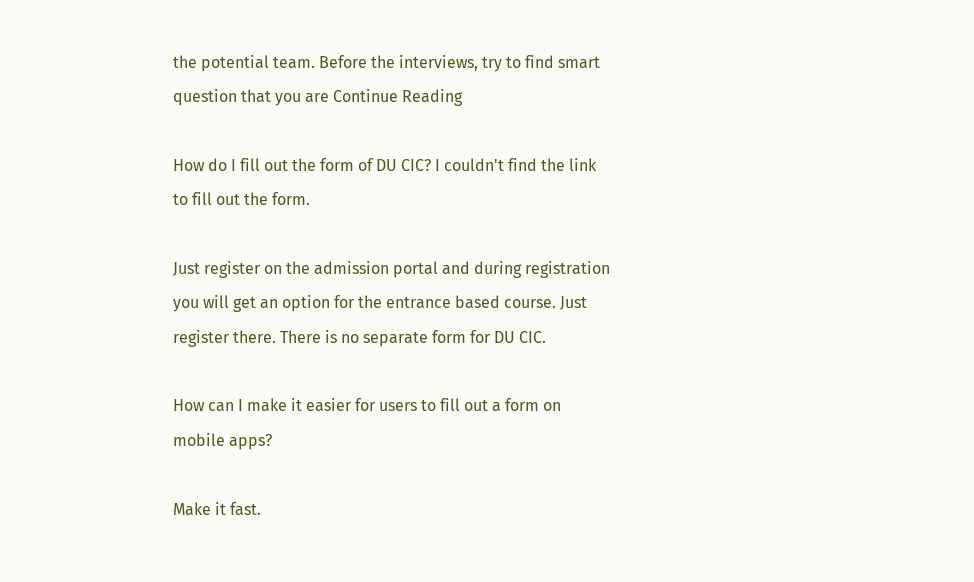the potential team. Before the interviews, try to find smart question that you are Continue Reading

How do I fill out the form of DU CIC? I couldn't find the link to fill out the form.

Just register on the admission portal and during registration you will get an option for the entrance based course. Just register there. There is no separate form for DU CIC.

How can I make it easier for users to fill out a form on mobile apps?

Make it fast.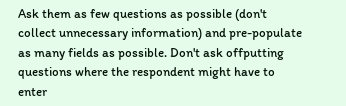Ask them as few questions as possible (don't collect unnecessary information) and pre-populate as many fields as possible. Don't ask offputting questions where the respondent might have to enter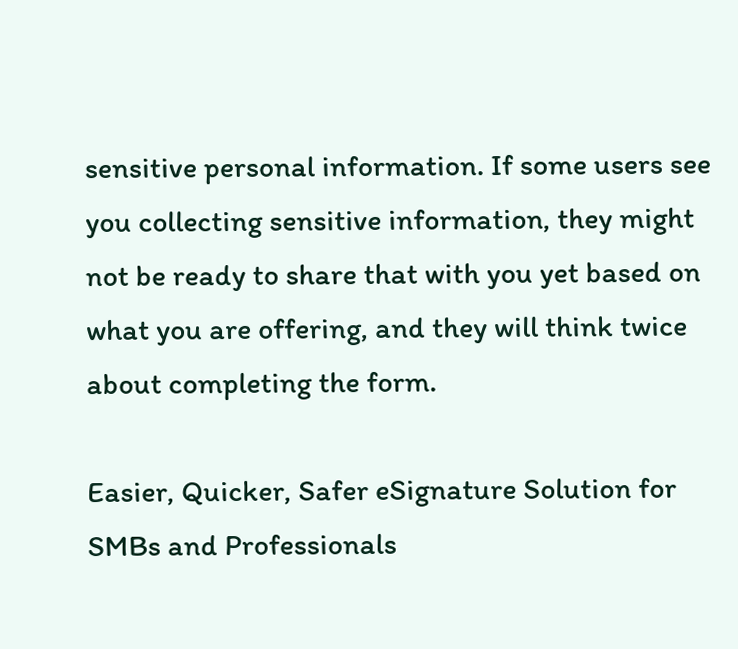sensitive personal information. If some users see you collecting sensitive information, they might not be ready to share that with you yet based on what you are offering, and they will think twice about completing the form.

Easier, Quicker, Safer eSignature Solution for SMBs and Professionals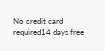No credit card required14 days free